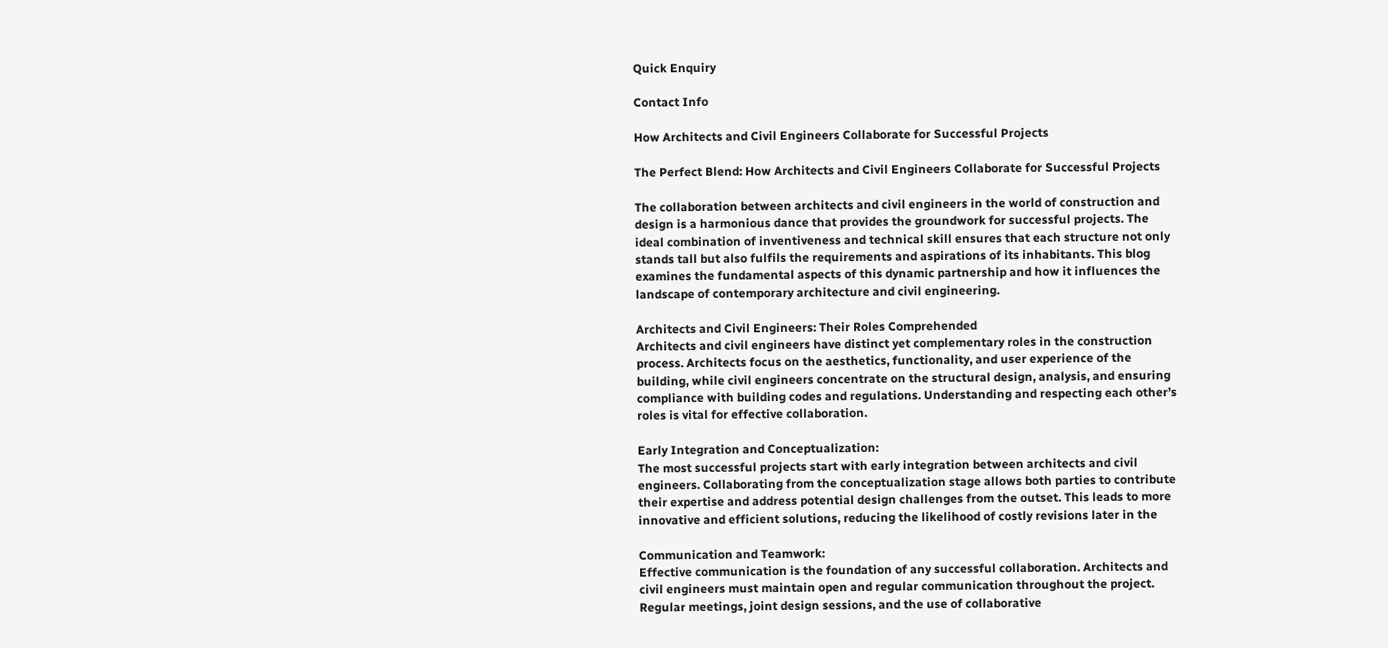Quick Enquiry

Contact Info

How Architects and Civil Engineers Collaborate for Successful Projects

The Perfect Blend: How Architects and Civil Engineers Collaborate for Successful Projects

The collaboration between architects and civil engineers in the world of construction and
design is a harmonious dance that provides the groundwork for successful projects. The
ideal combination of inventiveness and technical skill ensures that each structure not only
stands tall but also fulfils the requirements and aspirations of its inhabitants. This blog
examines the fundamental aspects of this dynamic partnership and how it influences the
landscape of contemporary architecture and civil engineering.

Architects and Civil Engineers: Their Roles Comprehended
Architects and civil engineers have distinct yet complementary roles in the construction
process. Architects focus on the aesthetics, functionality, and user experience of the
building, while civil engineers concentrate on the structural design, analysis, and ensuring
compliance with building codes and regulations. Understanding and respecting each other’s
roles is vital for effective collaboration.

Early Integration and Conceptualization:
The most successful projects start with early integration between architects and civil
engineers. Collaborating from the conceptualization stage allows both parties to contribute
their expertise and address potential design challenges from the outset. This leads to more
innovative and efficient solutions, reducing the likelihood of costly revisions later in the

Communication and Teamwork:
Effective communication is the foundation of any successful collaboration. Architects and
civil engineers must maintain open and regular communication throughout the project.
Regular meetings, joint design sessions, and the use of collaborative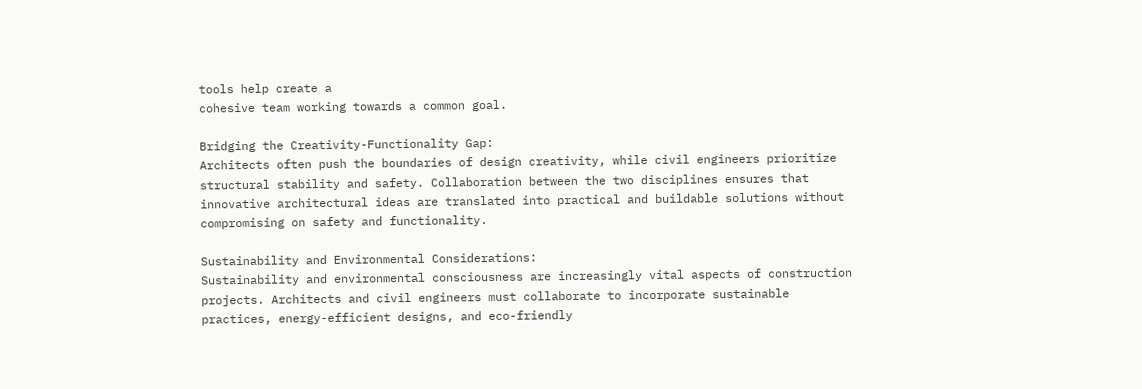tools help create a
cohesive team working towards a common goal.

Bridging the Creativity-Functionality Gap:
Architects often push the boundaries of design creativity, while civil engineers prioritize
structural stability and safety. Collaboration between the two disciplines ensures that
innovative architectural ideas are translated into practical and buildable solutions without
compromising on safety and functionality.

Sustainability and Environmental Considerations:
Sustainability and environmental consciousness are increasingly vital aspects of construction
projects. Architects and civil engineers must collaborate to incorporate sustainable
practices, energy-efficient designs, and eco-friendly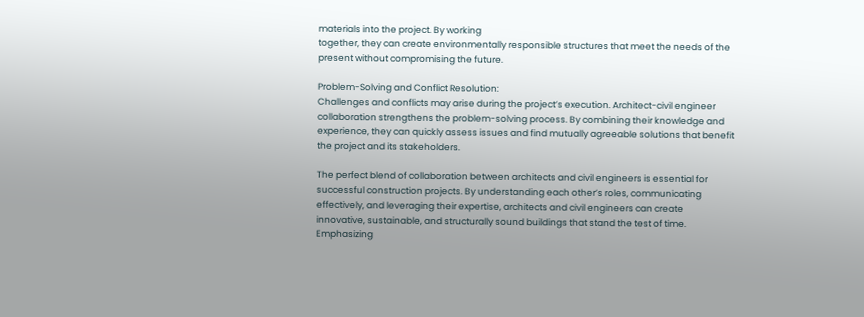materials into the project. By working
together, they can create environmentally responsible structures that meet the needs of the
present without compromising the future.

Problem-Solving and Conflict Resolution:
Challenges and conflicts may arise during the project’s execution. Architect-civil engineer
collaboration strengthens the problem-solving process. By combining their knowledge and
experience, they can quickly assess issues and find mutually agreeable solutions that benefit
the project and its stakeholders.

The perfect blend of collaboration between architects and civil engineers is essential for
successful construction projects. By understanding each other’s roles, communicating
effectively, and leveraging their expertise, architects and civil engineers can create
innovative, sustainable, and structurally sound buildings that stand the test of time.
Emphasizing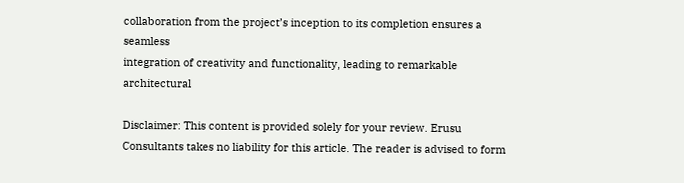collaboration from the project’s inception to its completion ensures a seamless
integration of creativity and functionality, leading to remarkable architectural

Disclaimer: This content is provided solely for your review. Erusu Consultants takes no liability for this article. The reader is advised to form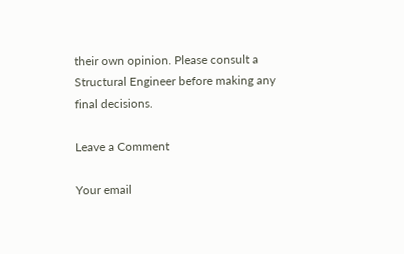their own opinion. Please consult a Structural Engineer before making any final decisions.

Leave a Comment

Your email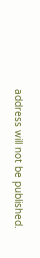address will not be published.